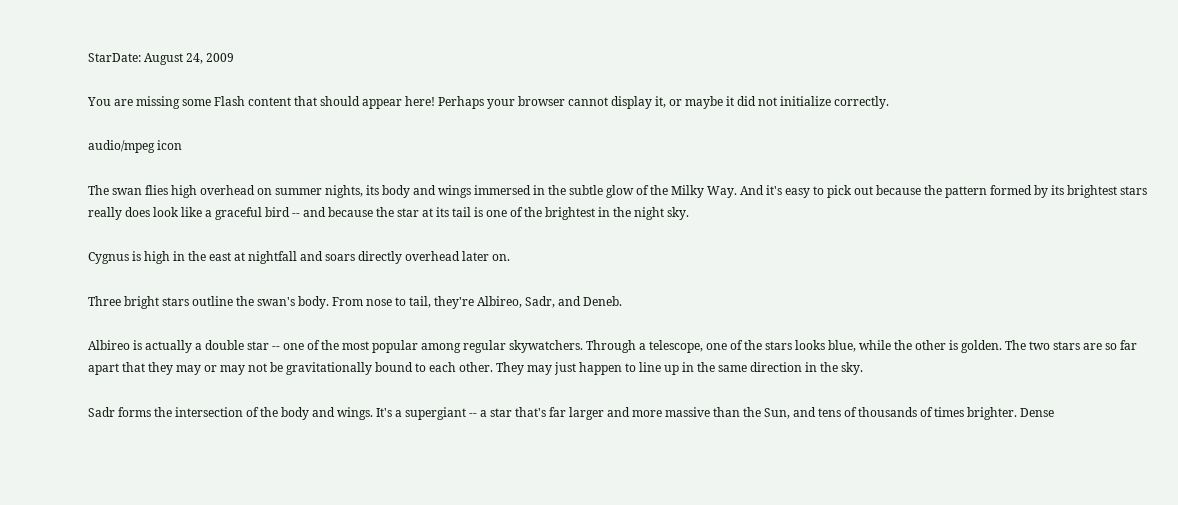StarDate: August 24, 2009

You are missing some Flash content that should appear here! Perhaps your browser cannot display it, or maybe it did not initialize correctly.

audio/mpeg icon

The swan flies high overhead on summer nights, its body and wings immersed in the subtle glow of the Milky Way. And it's easy to pick out because the pattern formed by its brightest stars really does look like a graceful bird -- and because the star at its tail is one of the brightest in the night sky.

Cygnus is high in the east at nightfall and soars directly overhead later on.

Three bright stars outline the swan's body. From nose to tail, they're Albireo, Sadr, and Deneb.

Albireo is actually a double star -- one of the most popular among regular skywatchers. Through a telescope, one of the stars looks blue, while the other is golden. The two stars are so far apart that they may or may not be gravitationally bound to each other. They may just happen to line up in the same direction in the sky.

Sadr forms the intersection of the body and wings. It's a supergiant -- a star that's far larger and more massive than the Sun, and tens of thousands of times brighter. Dense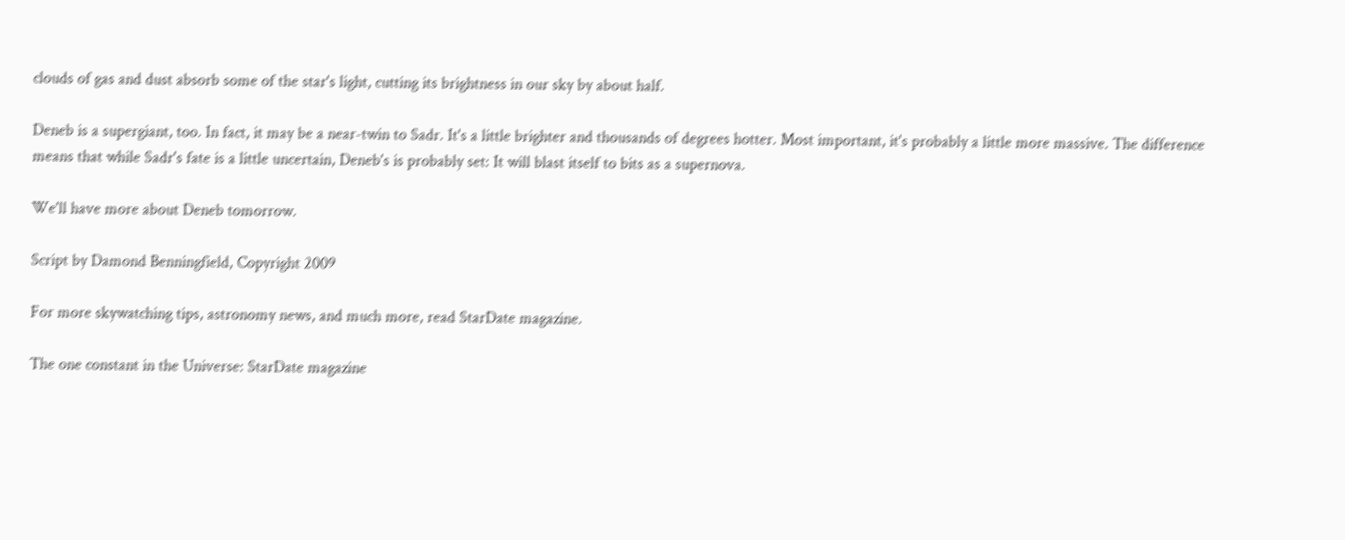clouds of gas and dust absorb some of the star's light, cutting its brightness in our sky by about half.

Deneb is a supergiant, too. In fact, it may be a near-twin to Sadr. It's a little brighter and thousands of degrees hotter. Most important, it's probably a little more massive. The difference means that while Sadr's fate is a little uncertain, Deneb's is probably set: It will blast itself to bits as a supernova.

We'll have more about Deneb tomorrow.

Script by Damond Benningfield, Copyright 2009

For more skywatching tips, astronomy news, and much more, read StarDate magazine.

The one constant in the Universe: StarDate magazine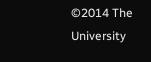©2014 The University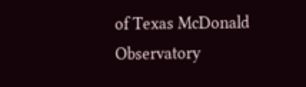of Texas McDonald Observatory